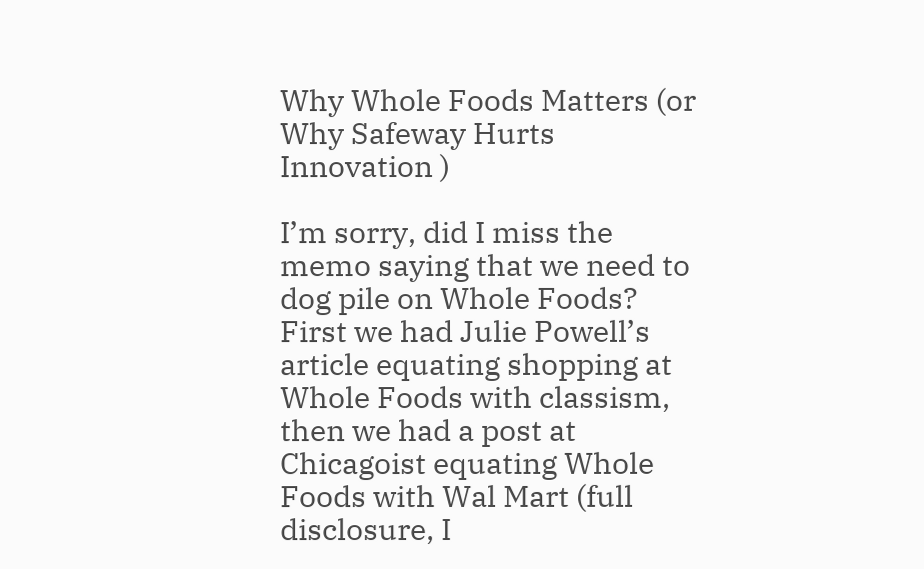Why Whole Foods Matters (or Why Safeway Hurts Innovation )

I’m sorry, did I miss the memo saying that we need to dog pile on Whole Foods? First we had Julie Powell’s article equating shopping at Whole Foods with classism, then we had a post at Chicagoist equating Whole Foods with Wal Mart (full disclosure, I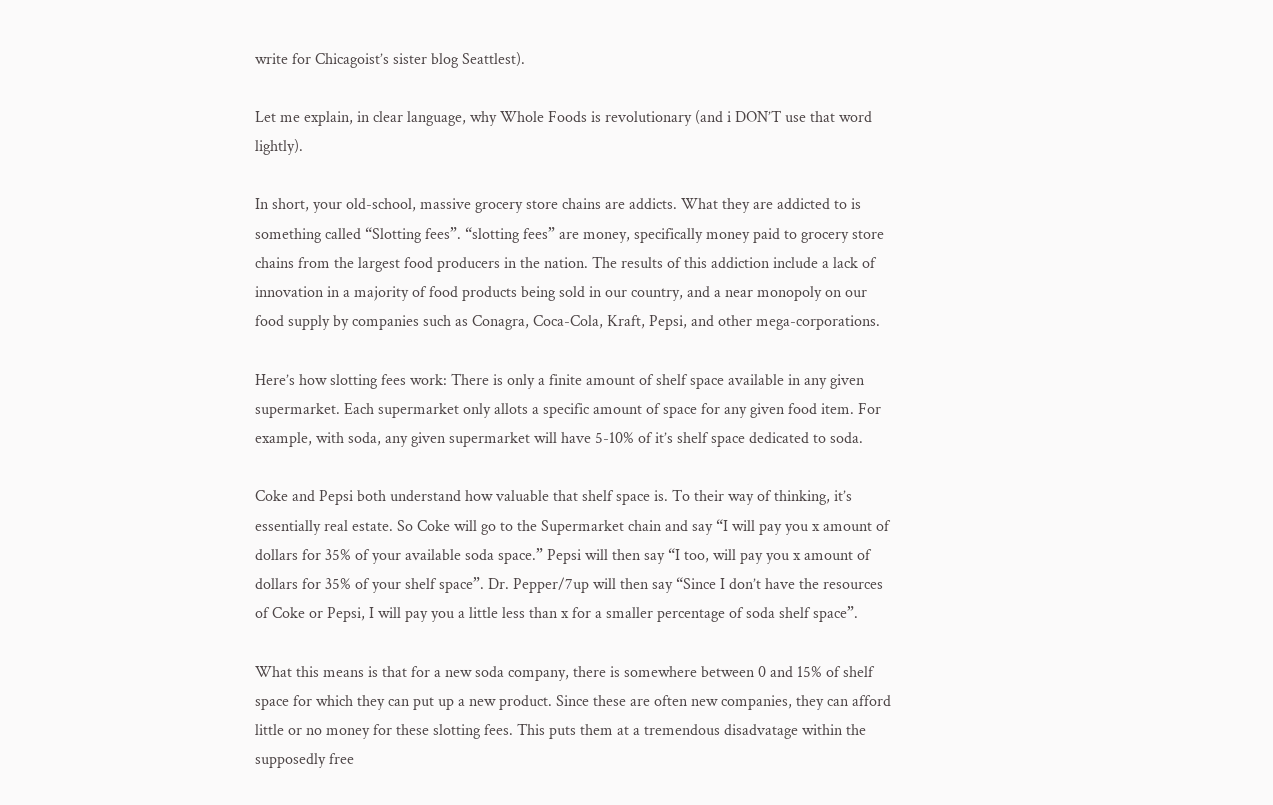write for Chicagoist’s sister blog Seattlest).

Let me explain, in clear language, why Whole Foods is revolutionary (and i DON’T use that word lightly).

In short, your old-school, massive grocery store chains are addicts. What they are addicted to is something called “Slotting fees”. “slotting fees” are money, specifically money paid to grocery store chains from the largest food producers in the nation. The results of this addiction include a lack of innovation in a majority of food products being sold in our country, and a near monopoly on our food supply by companies such as Conagra, Coca-Cola, Kraft, Pepsi, and other mega-corporations.

Here’s how slotting fees work: There is only a finite amount of shelf space available in any given supermarket. Each supermarket only allots a specific amount of space for any given food item. For example, with soda, any given supermarket will have 5-10% of it’s shelf space dedicated to soda.

Coke and Pepsi both understand how valuable that shelf space is. To their way of thinking, it’s essentially real estate. So Coke will go to the Supermarket chain and say “I will pay you x amount of dollars for 35% of your available soda space.” Pepsi will then say “I too, will pay you x amount of dollars for 35% of your shelf space”. Dr. Pepper/7up will then say “Since I don’t have the resources of Coke or Pepsi, I will pay you a little less than x for a smaller percentage of soda shelf space”.

What this means is that for a new soda company, there is somewhere between 0 and 15% of shelf space for which they can put up a new product. Since these are often new companies, they can afford little or no money for these slotting fees. This puts them at a tremendous disadvatage within the supposedly free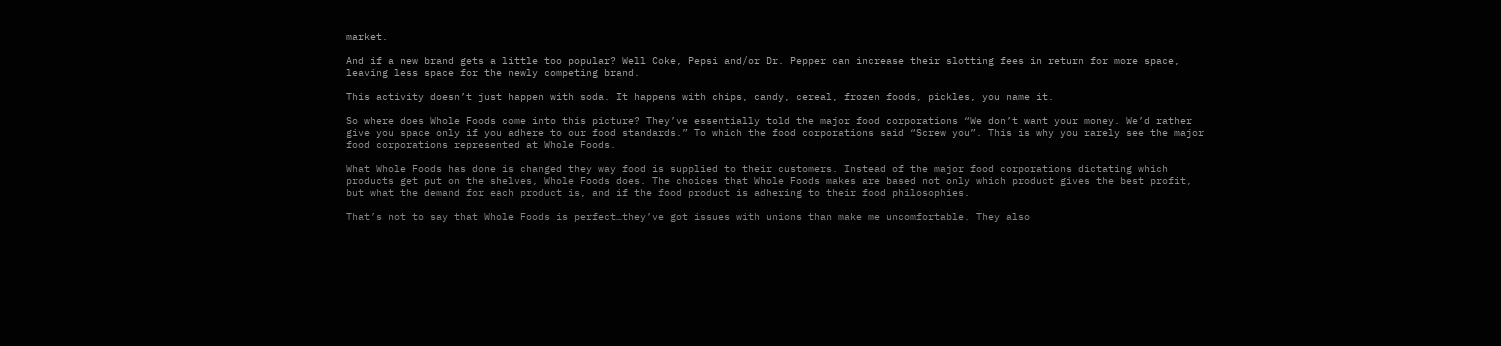market.

And if a new brand gets a little too popular? Well Coke, Pepsi and/or Dr. Pepper can increase their slotting fees in return for more space, leaving less space for the newly competing brand.

This activity doesn’t just happen with soda. It happens with chips, candy, cereal, frozen foods, pickles, you name it.

So where does Whole Foods come into this picture? They’ve essentially told the major food corporations “We don’t want your money. We’d rather give you space only if you adhere to our food standards.” To which the food corporations said “Screw you”. This is why you rarely see the major food corporations represented at Whole Foods.

What Whole Foods has done is changed they way food is supplied to their customers. Instead of the major food corporations dictating which products get put on the shelves, Whole Foods does. The choices that Whole Foods makes are based not only which product gives the best profit, but what the demand for each product is, and if the food product is adhering to their food philosophies.

That’s not to say that Whole Foods is perfect…they’ve got issues with unions than make me uncomfortable. They also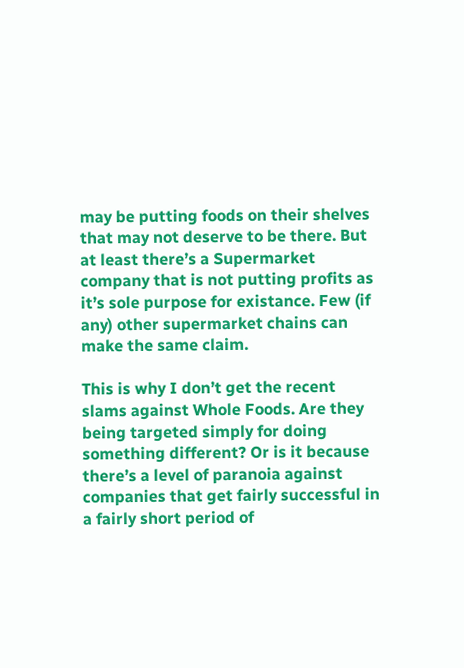may be putting foods on their shelves that may not deserve to be there. But at least there’s a Supermarket company that is not putting profits as it’s sole purpose for existance. Few (if any) other supermarket chains can make the same claim.

This is why I don’t get the recent slams against Whole Foods. Are they being targeted simply for doing something different? Or is it because there’s a level of paranoia against companies that get fairly successful in a fairly short period of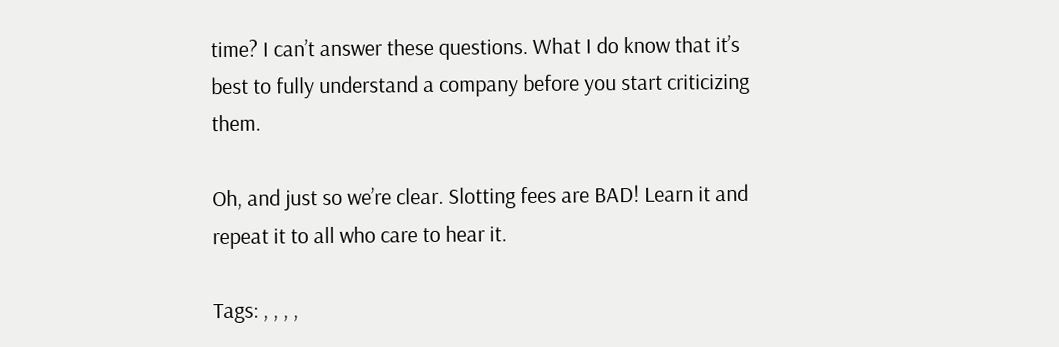time? I can’t answer these questions. What I do know that it’s best to fully understand a company before you start criticizing them.

Oh, and just so we’re clear. Slotting fees are BAD! Learn it and repeat it to all who care to hear it.

Tags: , , , ,